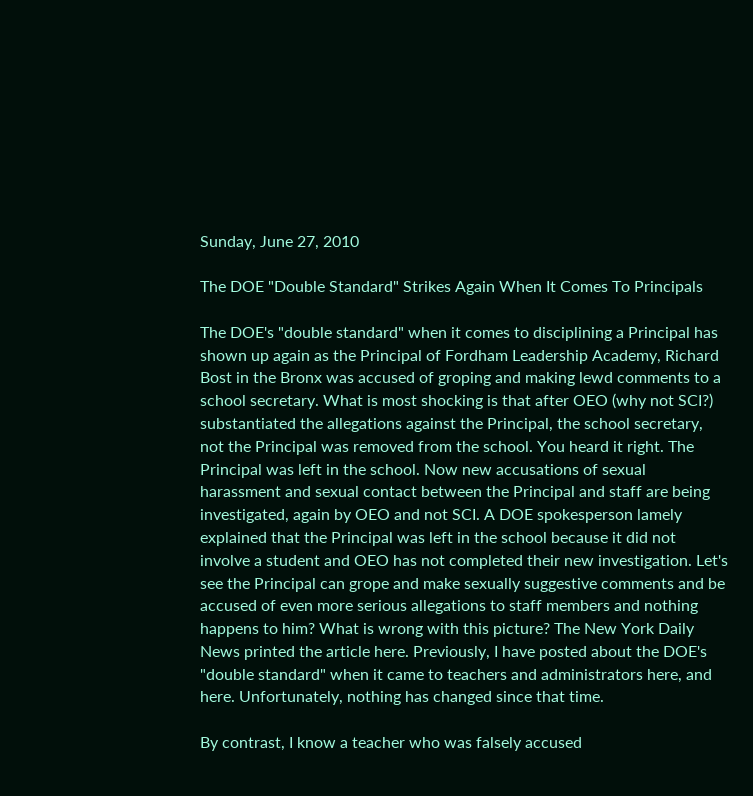Sunday, June 27, 2010

The DOE "Double Standard" Strikes Again When It Comes To Principals

The DOE's "double standard" when it comes to disciplining a Principal has shown up again as the Principal of Fordham Leadership Academy, Richard Bost in the Bronx was accused of groping and making lewd comments to a school secretary. What is most shocking is that after OEO (why not SCI?) substantiated the allegations against the Principal, the school secretary, not the Principal was removed from the school. You heard it right. The Principal was left in the school. Now new accusations of sexual harassment and sexual contact between the Principal and staff are being investigated, again by OEO and not SCI. A DOE spokesperson lamely explained that the Principal was left in the school because it did not involve a student and OEO has not completed their new investigation. Let's see the Principal can grope and make sexually suggestive comments and be accused of even more serious allegations to staff members and nothing happens to him? What is wrong with this picture? The New York Daily News printed the article here. Previously, I have posted about the DOE's "double standard" when it came to teachers and administrators here, and here. Unfortunately, nothing has changed since that time.

By contrast, I know a teacher who was falsely accused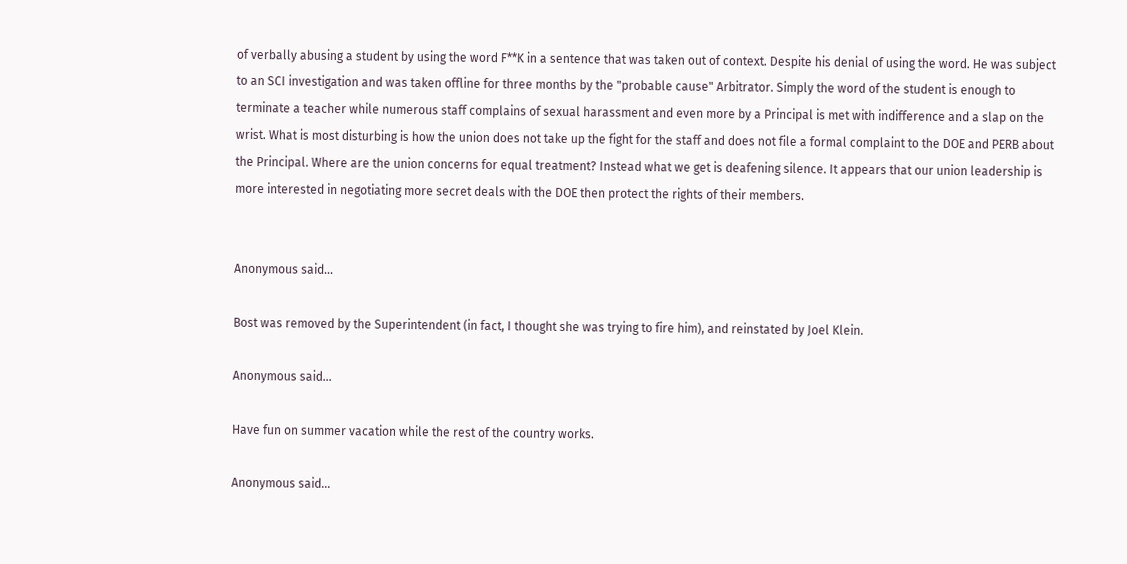of verbally abusing a student by using the word F**K in a sentence that was taken out of context. Despite his denial of using the word. He was subject to an SCI investigation and was taken offline for three months by the "probable cause" Arbitrator. Simply the word of the student is enough to terminate a teacher while numerous staff complains of sexual harassment and even more by a Principal is met with indifference and a slap on the wrist. What is most disturbing is how the union does not take up the fight for the staff and does not file a formal complaint to the DOE and PERB about the Principal. Where are the union concerns for equal treatment? Instead what we get is deafening silence. It appears that our union leadership is more interested in negotiating more secret deals with the DOE then protect the rights of their members.


Anonymous said...

Bost was removed by the Superintendent (in fact, I thought she was trying to fire him), and reinstated by Joel Klein.

Anonymous said...

Have fun on summer vacation while the rest of the country works.

Anonymous said...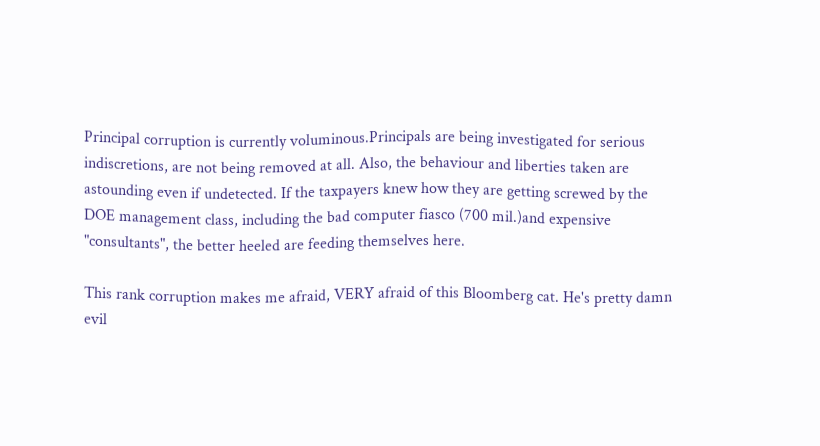Principal corruption is currently voluminous.Principals are being investigated for serious indiscretions, are not being removed at all. Also, the behaviour and liberties taken are astounding even if undetected. If the taxpayers knew how they are getting screwed by the DOE management class, including the bad computer fiasco (700 mil.)and expensive "consultants", the better heeled are feeding themselves here.

This rank corruption makes me afraid, VERY afraid of this Bloomberg cat. He's pretty damn evil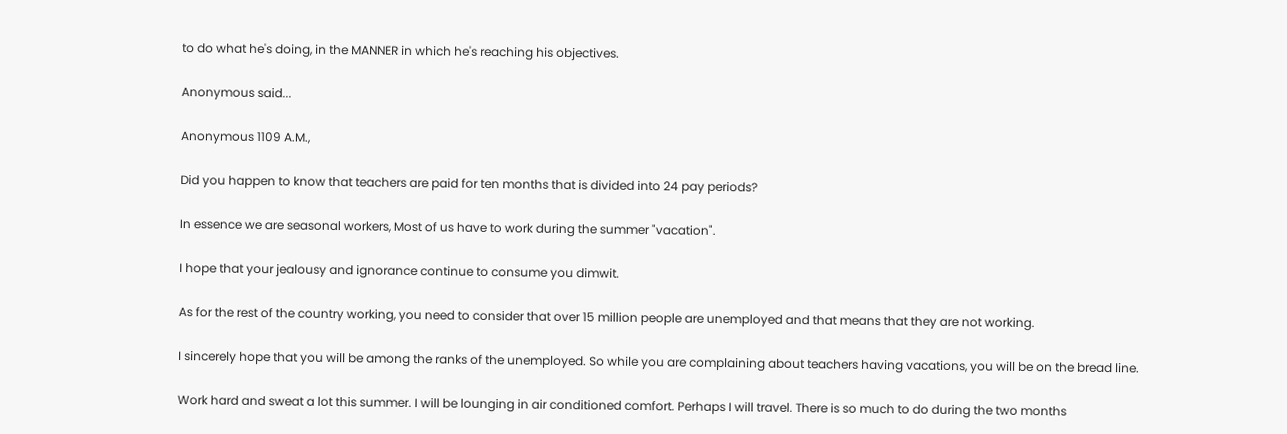to do what he's doing, in the MANNER in which he's reaching his objectives.

Anonymous said...

Anonymous 1109 A.M.,

Did you happen to know that teachers are paid for ten months that is divided into 24 pay periods?

In essence we are seasonal workers, Most of us have to work during the summer "vacation".

I hope that your jealousy and ignorance continue to consume you dimwit.

As for the rest of the country working, you need to consider that over 15 million people are unemployed and that means that they are not working.

I sincerely hope that you will be among the ranks of the unemployed. So while you are complaining about teachers having vacations, you will be on the bread line.

Work hard and sweat a lot this summer. I will be lounging in air conditioned comfort. Perhaps I will travel. There is so much to do during the two months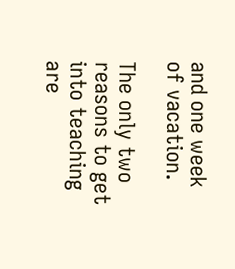and one week of vacation.

The only two reasons to get into teaching are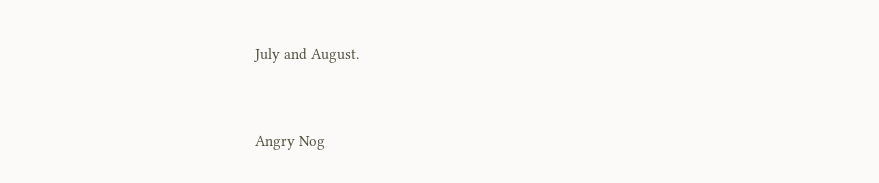July and August.


Angry Nog